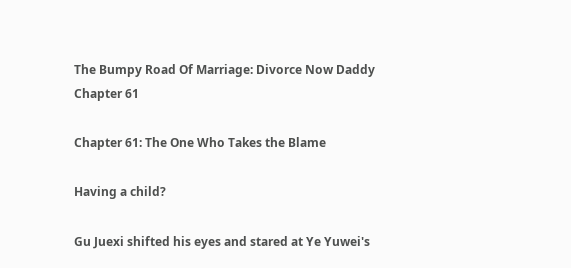The Bumpy Road Of Marriage: Divorce Now Daddy Chapter 61

Chapter 61: The One Who Takes the Blame

Having a child?

Gu Juexi shifted his eyes and stared at Ye Yuwei's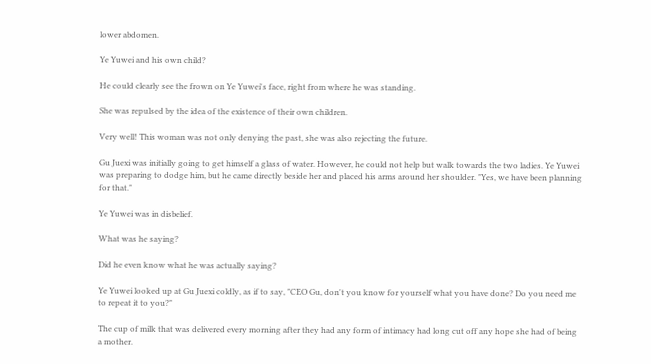lower abdomen.

Ye Yuwei and his own child?

He could clearly see the frown on Ye Yuwei's face, right from where he was standing.

She was repulsed by the idea of the existence of their own children.

Very well! This woman was not only denying the past, she was also rejecting the future.

Gu Juexi was initially going to get himself a glass of water. However, he could not help but walk towards the two ladies. Ye Yuwei was preparing to dodge him, but he came directly beside her and placed his arms around her shoulder. "Yes, we have been planning for that."

Ye Yuwei was in disbelief.

What was he saying?

Did he even know what he was actually saying?

Ye Yuwei looked up at Gu Juexi coldly, as if to say, "CEO Gu, don't you know for yourself what you have done? Do you need me to repeat it to you?"

The cup of milk that was delivered every morning after they had any form of intimacy had long cut off any hope she had of being a mother.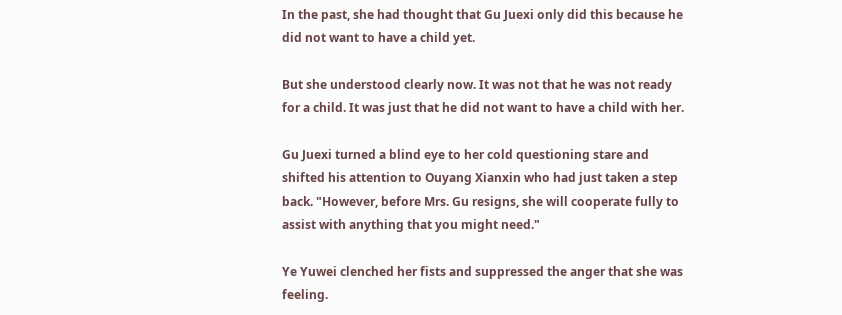In the past, she had thought that Gu Juexi only did this because he did not want to have a child yet.

But she understood clearly now. It was not that he was not ready for a child. It was just that he did not want to have a child with her.

Gu Juexi turned a blind eye to her cold questioning stare and shifted his attention to Ouyang Xianxin who had just taken a step back. "However, before Mrs. Gu resigns, she will cooperate fully to assist with anything that you might need."

Ye Yuwei clenched her fists and suppressed the anger that she was feeling.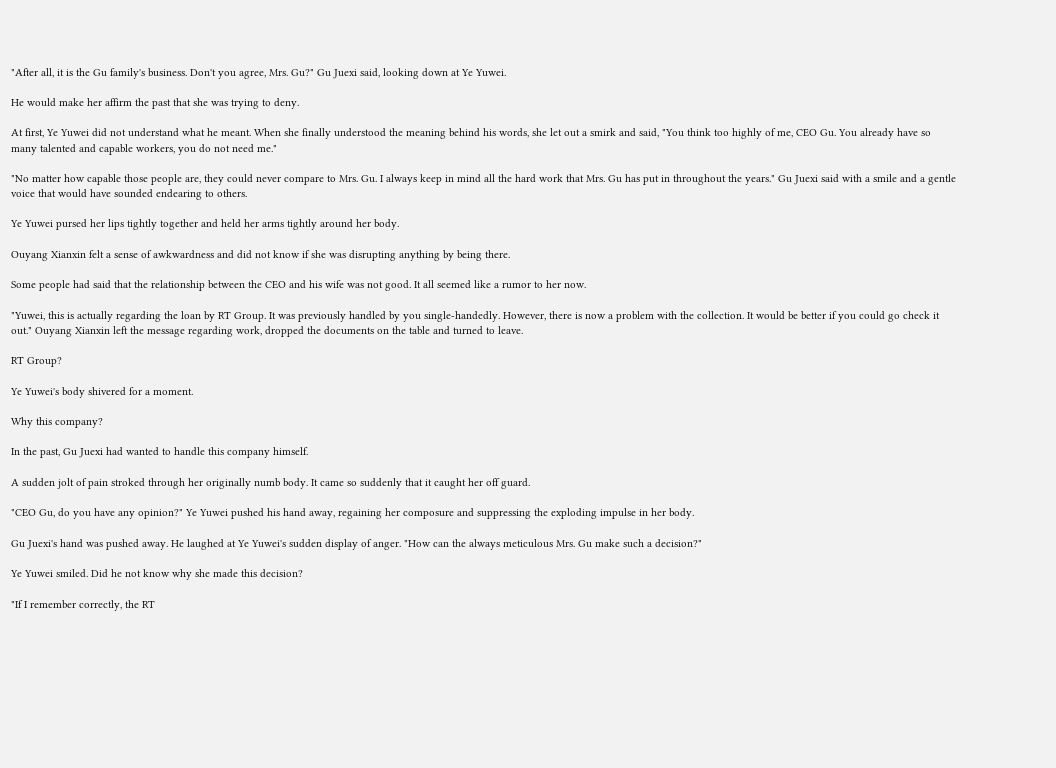"After all, it is the Gu family's business. Don't you agree, Mrs. Gu?" Gu Juexi said, looking down at Ye Yuwei.

He would make her affirm the past that she was trying to deny.

At first, Ye Yuwei did not understand what he meant. When she finally understood the meaning behind his words, she let out a smirk and said, "You think too highly of me, CEO Gu. You already have so many talented and capable workers, you do not need me."

"No matter how capable those people are, they could never compare to Mrs. Gu. I always keep in mind all the hard work that Mrs. Gu has put in throughout the years." Gu Juexi said with a smile and a gentle voice that would have sounded endearing to others.

Ye Yuwei pursed her lips tightly together and held her arms tightly around her body.

Ouyang Xianxin felt a sense of awkwardness and did not know if she was disrupting anything by being there.

Some people had said that the relationship between the CEO and his wife was not good. It all seemed like a rumor to her now.

"Yuwei, this is actually regarding the loan by RT Group. It was previously handled by you single-handedly. However, there is now a problem with the collection. It would be better if you could go check it out." Ouyang Xianxin left the message regarding work, dropped the documents on the table and turned to leave.

RT Group?

Ye Yuwei's body shivered for a moment.

Why this company?

In the past, Gu Juexi had wanted to handle this company himself.

A sudden jolt of pain stroked through her originally numb body. It came so suddenly that it caught her off guard.

"CEO Gu, do you have any opinion?" Ye Yuwei pushed his hand away, regaining her composure and suppressing the exploding impulse in her body.

Gu Juexi's hand was pushed away. He laughed at Ye Yuwei's sudden display of anger. "How can the always meticulous Mrs. Gu make such a decision?"

Ye Yuwei smiled. Did he not know why she made this decision?

"If I remember correctly, the RT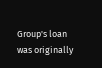Group's loan was originally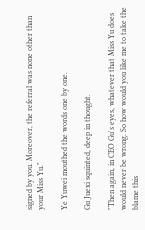signed by you. Moreover, the referral was none other than your Miss Yu."

Ye Yuwei mouthed the words one by one.

Gu Juexi squinted, deep in thought.

"Then again, in CEO Gu's eyes, whatever that Miss Yu does would never be wrong. So how would you like me to take the blame this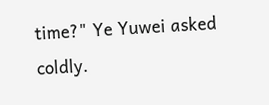time?" Ye Yuwei asked coldly.